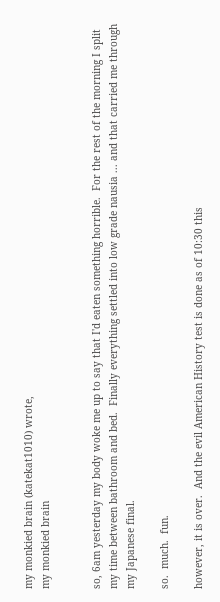my monkied brain (katekat1010) wrote,
my monkied brain


so, 6am yesterday my body woke me up to say that I'd eaten something horrible.  For the rest of the morning I split my time between bathroom and bed.  Finally everything settled into low grade nausia ... and that carried me through my Japanese final.

so.  much.  fun.

however, it is over.  And the evil American History test is done as of 10:30 this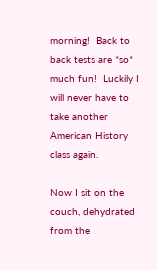morning!  Back to back tests are *so* much fun!  Luckily I will never have to take another American History class again.

Now I sit on the couch, dehydrated from the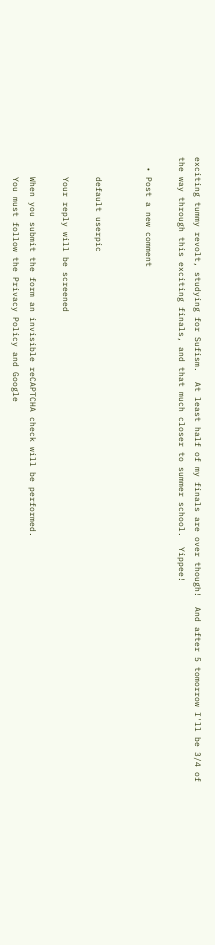exciting tummy revolt, studying for Sufism.  At least half of my finals are over though!  And after 5 tomorrow I'll be 3/4 of the way through this exciting finals, and that much closer to summer school.  Yippee!

  • Post a new comment


    default userpic

    Your reply will be screened

    When you submit the form an invisible reCAPTCHA check will be performed.
    You must follow the Privacy Policy and Google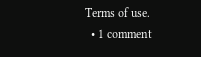Terms of use.
  • 1 comment